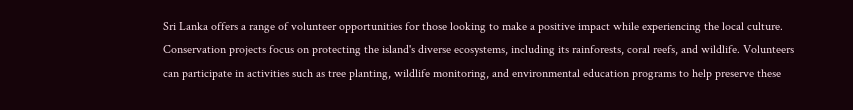Sri Lanka offers a range of volunteer opportunities for those looking to make a positive impact while experiencing the local culture. Conservation projects focus on protecting the island's diverse ecosystems, including its rainforests, coral reefs, and wildlife. Volunteers can participate in activities such as tree planting, wildlife monitoring, and environmental education programs to help preserve these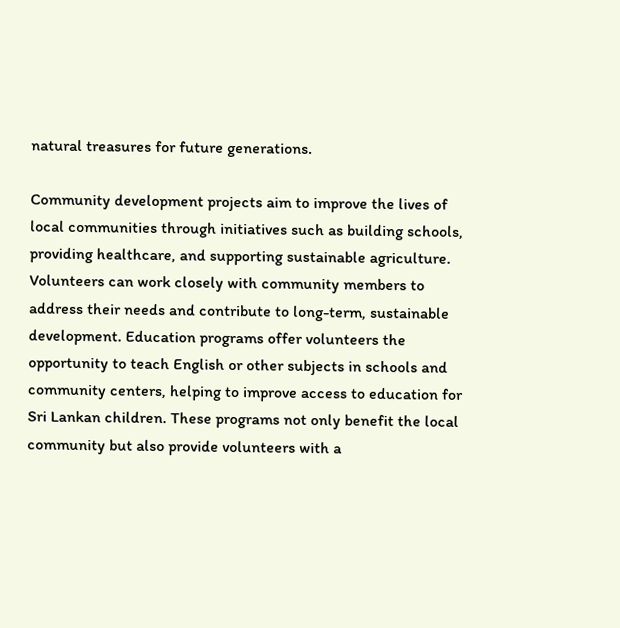natural treasures for future generations.

Community development projects aim to improve the lives of local communities through initiatives such as building schools, providing healthcare, and supporting sustainable agriculture. Volunteers can work closely with community members to address their needs and contribute to long-term, sustainable development. Education programs offer volunteers the opportunity to teach English or other subjects in schools and community centers, helping to improve access to education for Sri Lankan children. These programs not only benefit the local community but also provide volunteers with a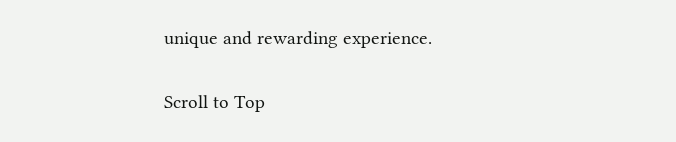unique and rewarding experience.

Scroll to Top